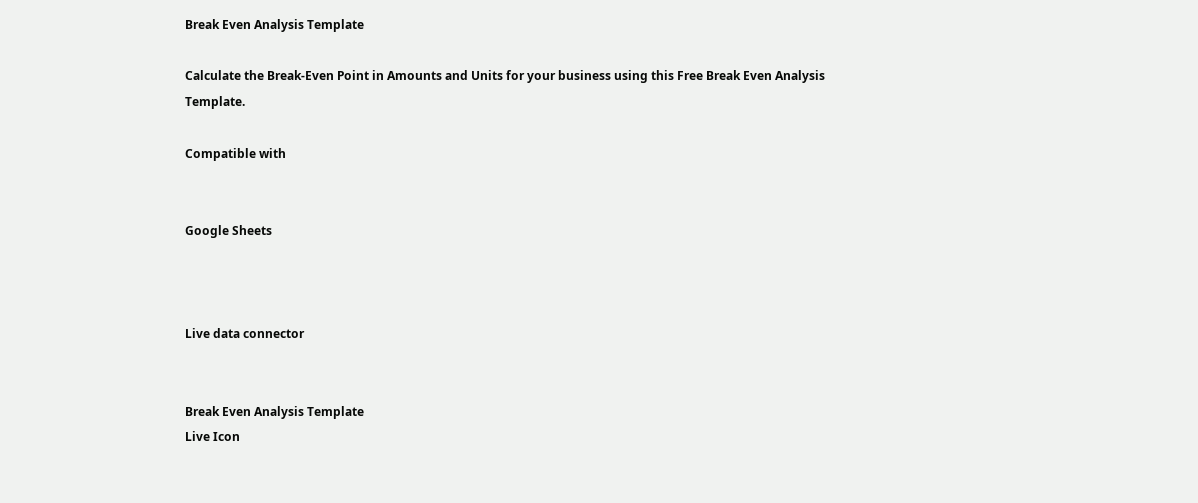Break Even Analysis Template

Calculate the Break-Even Point in Amounts and Units for your business using this Free Break Even Analysis Template.

Compatible with


Google Sheets



Live data connector


Break Even Analysis Template
Live Icon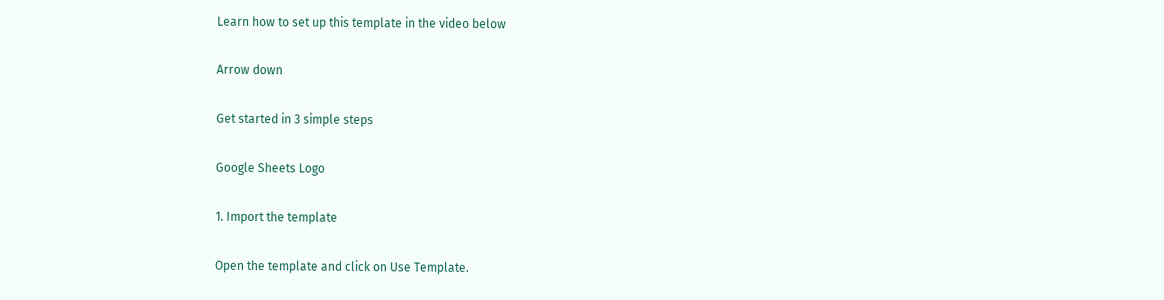Learn how to set up this template in the video below

Arrow down

Get started in 3 simple steps

Google Sheets Logo

1. Import the template

Open the template and click on Use Template.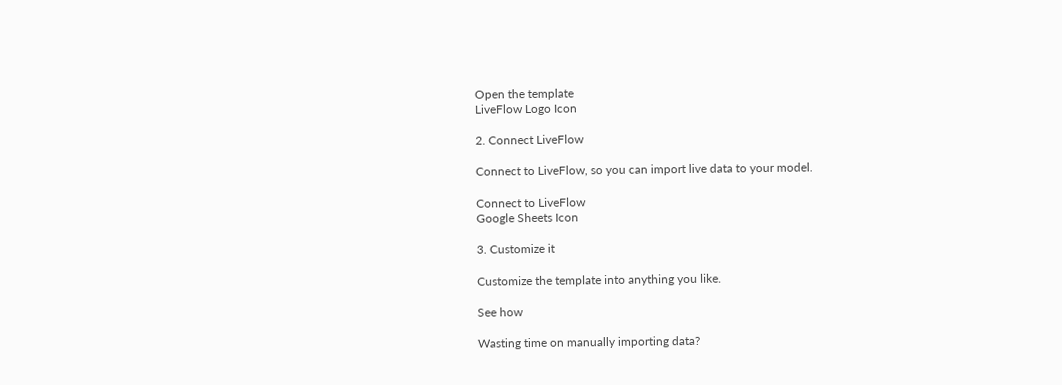Open the template
LiveFlow Logo Icon

2. Connect LiveFlow

Connect to LiveFlow, so you can import live data to your model.

Connect to LiveFlow
Google Sheets Icon

3. Customize it

Customize the template into anything you like.

See how

Wasting time on manually importing data?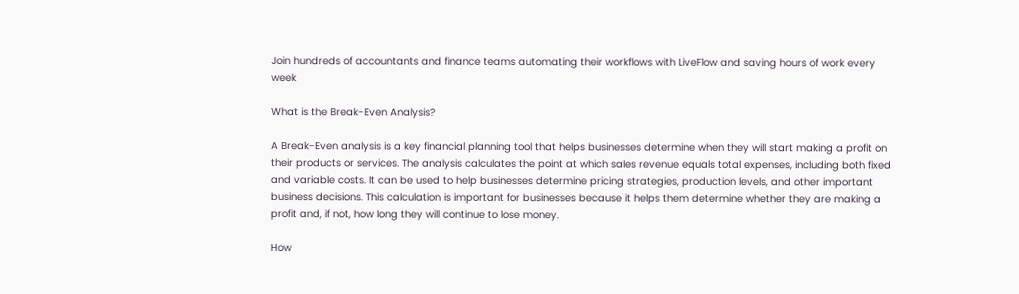Join hundreds of accountants and finance teams automating their workflows with LiveFlow and saving hours of work every week

What is the Break-Even Analysis?

A Break-Even analysis is a key financial planning tool that helps businesses determine when they will start making a profit on their products or services. The analysis calculates the point at which sales revenue equals total expenses, including both fixed and variable costs. It can be used to help businesses determine pricing strategies, production levels, and other important business decisions. This calculation is important for businesses because it helps them determine whether they are making a profit and, if not, how long they will continue to lose money.

How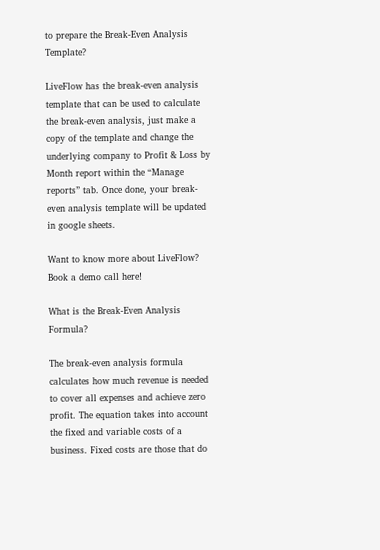to prepare the Break-Even Analysis Template?

LiveFlow has the break-even analysis template that can be used to calculate the break-even analysis, just make a copy of the template and change the underlying company to Profit & Loss by Month report within the “Manage reports” tab. Once done, your break-even analysis template will be updated in google sheets.

Want to know more about LiveFlow? Book a demo call here!

What is the Break-Even Analysis Formula?

The break-even analysis formula calculates how much revenue is needed to cover all expenses and achieve zero profit. The equation takes into account the fixed and variable costs of a business. Fixed costs are those that do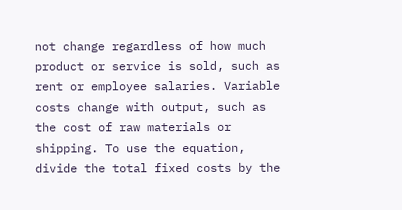not change regardless of how much product or service is sold, such as rent or employee salaries. Variable costs change with output, such as the cost of raw materials or shipping. To use the equation, divide the total fixed costs by the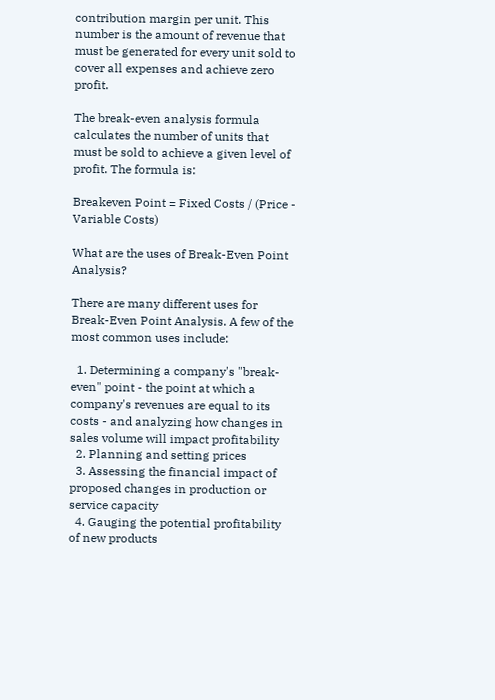contribution margin per unit. This number is the amount of revenue that must be generated for every unit sold to cover all expenses and achieve zero profit.

The break-even analysis formula calculates the number of units that must be sold to achieve a given level of profit. The formula is:

Breakeven Point = Fixed Costs / (Price - Variable Costs)

What are the uses of Break-Even Point Analysis?

There are many different uses for Break-Even Point Analysis. A few of the most common uses include:

  1. Determining a company's "break-even" point - the point at which a company's revenues are equal to its costs - and analyzing how changes in sales volume will impact profitability
  2. Planning and setting prices
  3. Assessing the financial impact of proposed changes in production or service capacity
  4. Gauging the potential profitability of new products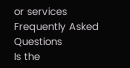or services
Frequently Asked Questions
Is the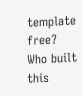template free?
Who built this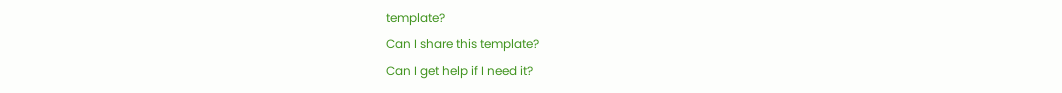template?
Can I share this template?
Can I get help if I need it?